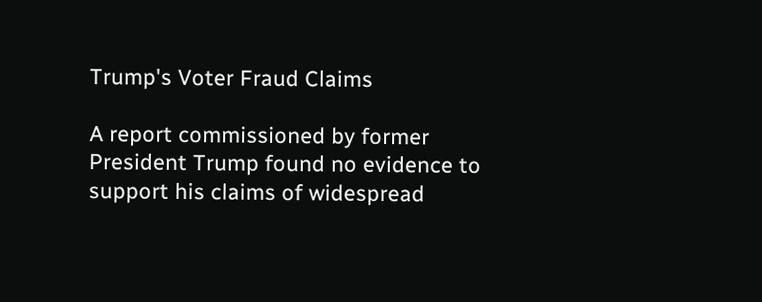Trump's Voter Fraud Claims

A report commissioned by former President Trump found no evidence to support his claims of widespread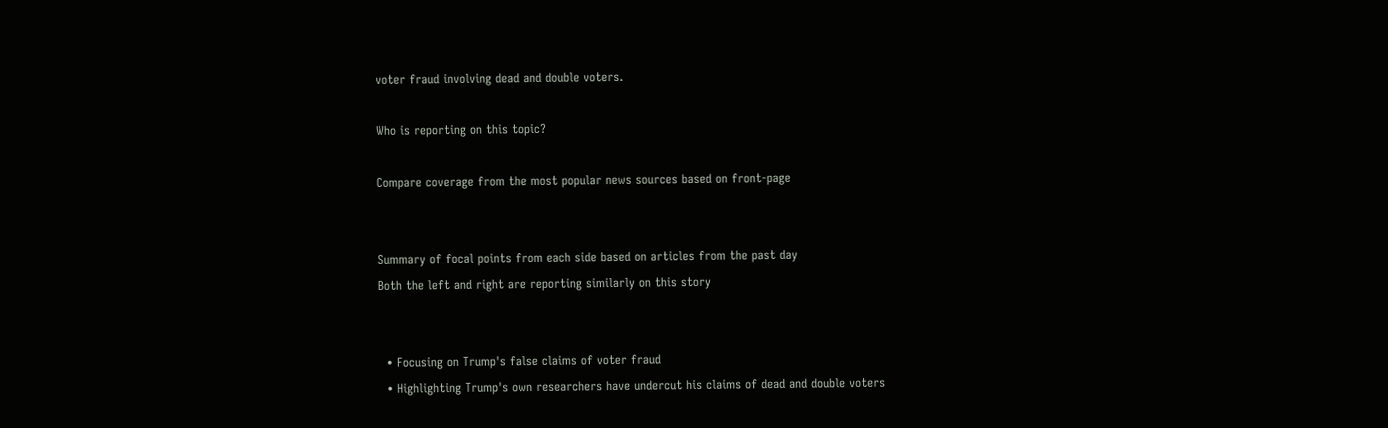voter fraud involving dead and double voters.

Who is reporting on this topic?

Compare coverage from the most popular news sources based on front-page


Summary of focal points from each side based on articles from the past day
Both the left and right are reporting similarly on this story


  • Focusing on Trump's false claims of voter fraud
  • Highlighting Trump's own researchers have undercut his claims of dead and double voters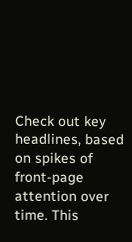Check out key headlines, based on spikes of front-page attention over time. This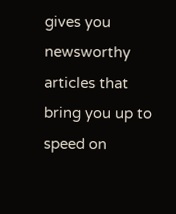gives you newsworthy articles that bring you up to speed on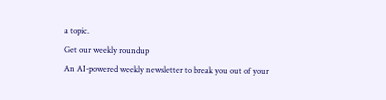a topic.
Get our weekly roundup
An AI-powered weekly newsletter to break you out of your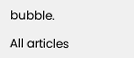bubble.

All articles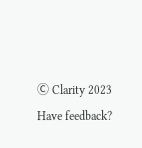Ⓒ Clarity 2023
Have feedback?